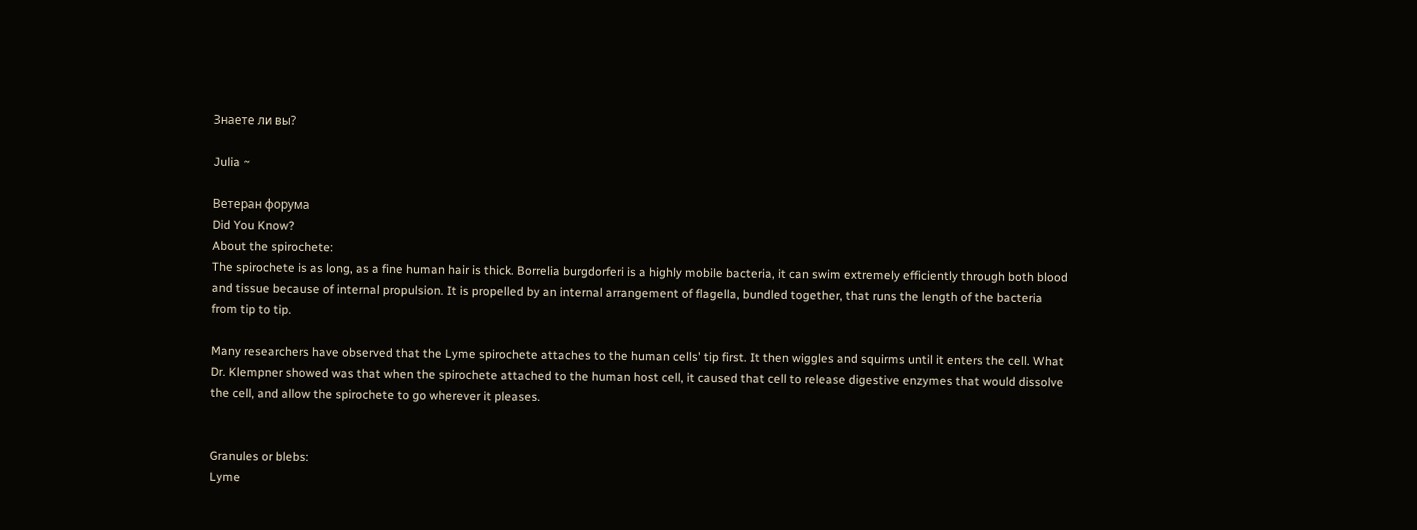Знаете ли вы?

Julia ~

Ветеран форума
Did You Know?
About the spirochete:
The spirochete is as long, as a fine human hair is thick. Borrelia burgdorferi is a highly mobile bacteria, it can swim extremely efficiently through both blood and tissue because of internal propulsion. It is propelled by an internal arrangement of flagella, bundled together, that runs the length of the bacteria from tip to tip.

Many researchers have observed that the Lyme spirochete attaches to the human cells' tip first. It then wiggles and squirms until it enters the cell. What Dr. Klempner showed was that when the spirochete attached to the human host cell, it caused that cell to release digestive enzymes that would dissolve the cell, and allow the spirochete to go wherever it pleases.


Granules or blebs:
Lyme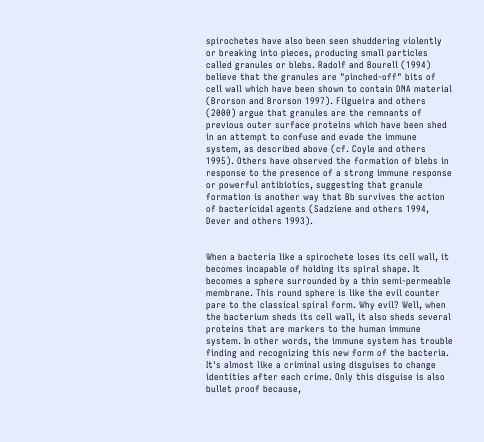spirochetes have also been seen shuddering violently or breaking into pieces, producing small particles called granules or blebs. Radolf and Bourell (1994) believe that the granules are "pinched-off" bits of cell wall which have been shown to contain DNA material (Brorson and Brorson 1997). Filgueira and others (2000) argue that granules are the remnants of previous outer surface proteins which have been shed in an attempt to confuse and evade the immune system, as described above (cf. Coyle and others 1995). Others have observed the formation of blebs in response to the presence of a strong immune response or powerful antibiotics, suggesting that granule formation is another way that Bb survives the action of bactericidal agents (Sadziene and others 1994, Dever and others 1993).


When a bacteria like a spirochete loses its cell wall, it becomes incapable of holding its spiral shape. It becomes a sphere surrounded by a thin semi-permeable membrane. This round sphere is like the evil counter pare to the classical spiral form. Why evil? Well, when the bacterium sheds its cell wall, it also sheds several proteins that are markers to the human immune system. In other words, the immune system has trouble finding and recognizing this new form of the bacteria. It's almost like a criminal using disguises to change identities after each crime. Only this disguise is also bullet proof because,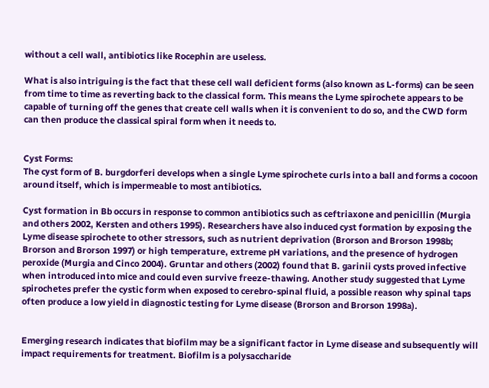without a cell wall, antibiotics like Rocephin are useless.

What is also intriguing is the fact that these cell wall deficient forms (also known as L-forms) can be seen from time to time as reverting back to the classical form. This means the Lyme spirochete appears to be capable of turning off the genes that create cell walls when it is convenient to do so, and the CWD form can then produce the classical spiral form when it needs to.


Cyst Forms:
The cyst form of B. burgdorferi develops when a single Lyme spirochete curls into a ball and forms a cocoon around itself, which is impermeable to most antibiotics.

Cyst formation in Bb occurs in response to common antibiotics such as ceftriaxone and penicillin (Murgia and others 2002, Kersten and others 1995). Researchers have also induced cyst formation by exposing the Lyme disease spirochete to other stressors, such as nutrient deprivation (Brorson and Brorson 1998b; Brorson and Brorson 1997) or high temperature, extreme pH variations, and the presence of hydrogen peroxide (Murgia and Cinco 2004). Gruntar and others (2002) found that B. garinii cysts proved infective when introduced into mice and could even survive freeze-thawing. Another study suggested that Lyme spirochetes prefer the cystic form when exposed to cerebro-spinal fluid, a possible reason why spinal taps often produce a low yield in diagnostic testing for Lyme disease (Brorson and Brorson 1998a).


Emerging research indicates that biofilm may be a significant factor in Lyme disease and subsequently will impact requirements for treatment. Biofilm is a polysaccharide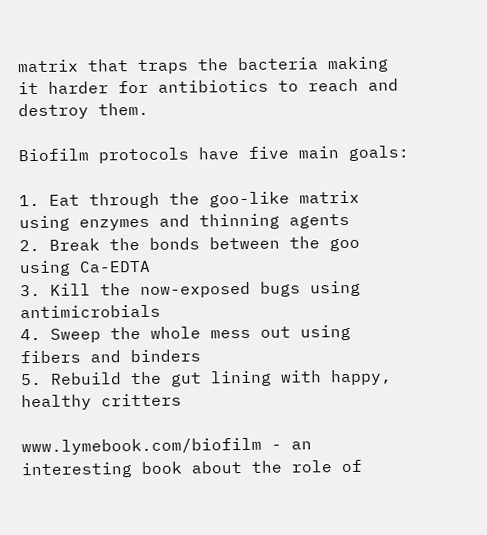matrix that traps the bacteria making it harder for antibiotics to reach and destroy them.

Biofilm protocols have five main goals:

1. Eat through the goo-like matrix using enzymes and thinning agents
2. Break the bonds between the goo using Ca-EDTA
3. Kill the now-exposed bugs using antimicrobials
4. Sweep the whole mess out using fibers and binders
5. Rebuild the gut lining with happy, healthy critters

www.lymebook.com/biofilm - an interesting book about the role of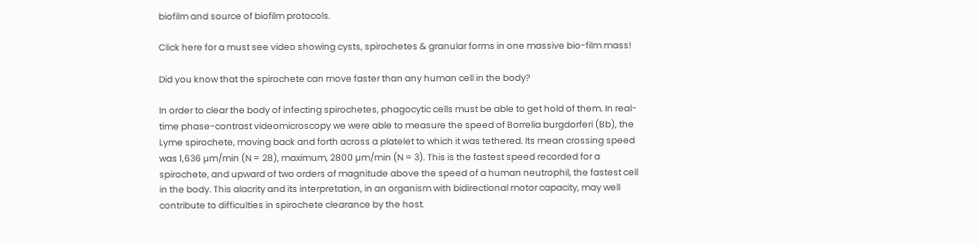biofilm and source of biofilm protocols.

Click here for a must see video showing cysts, spirochetes & granular forms in one massive bio-film mass!

Did you know that the spirochete can move faster than any human cell in the body?

In order to clear the body of infecting spirochetes, phagocytic cells must be able to get hold of them. In real-time phase-contrast videomicroscopy we were able to measure the speed of Borrelia burgdorferi (Bb), the Lyme spirochete, moving back and forth across a platelet to which it was tethered. Its mean crossing speed was 1,636 µm/min (N = 28), maximum, 2800 µm/min (N = 3). This is the fastest speed recorded for a spirochete, and upward of two orders of magnitude above the speed of a human neutrophil, the fastest cell in the body. This alacrity and its interpretation, in an organism with bidirectional motor capacity, may well contribute to difficulties in spirochete clearance by the host.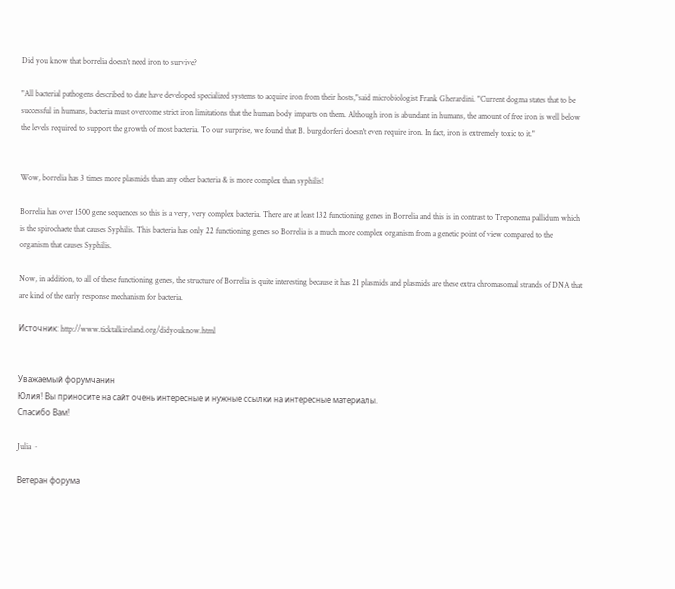Did you know that borrelia doesn’t need iron to survive?

"All bacterial pathogens described to date have developed specialized systems to acquire iron from their hosts,"said microbiologist Frank Gherardini. "Current dogma states that to be successful in humans, bacteria must overcome strict iron limitations that the human body imparts on them. Although iron is abundant in humans, the amount of free iron is well below the levels required to support the growth of most bacteria. To our surprise, we found that B. burgdorferi doesn't even require iron. In fact, iron is extremely toxic to it."


Wow, borrelia has 3 times more plasmids than any other bacteria & is more complex than syphilis!

Borrelia has over 1500 gene sequences so this is a very, very complex bacteria. There are at least 132 functioning genes in Borrelia and this is in contrast to Treponema pallidum which is the spirochaete that causes Syphilis. This bacteria has only 22 functioning genes so Borrelia is a much more complex organism from a genetic point of view compared to the organism that causes Syphilis.

Now, in addition, to all of these functioning genes, the structure of Borrelia is quite interesting because it has 21 plasmids and plasmids are these extra chromasomal strands of DNA that are kind of the early response mechanism for bacteria.

Источник: http://www.ticktalkireland.org/didyouknow.html


Уважаемый форумчанин
Юлия! Вы приносите на сайт очень интересные и нужные ссылки на интересные материалы.
Спасибо Вам!

Julia ~

Ветеран форума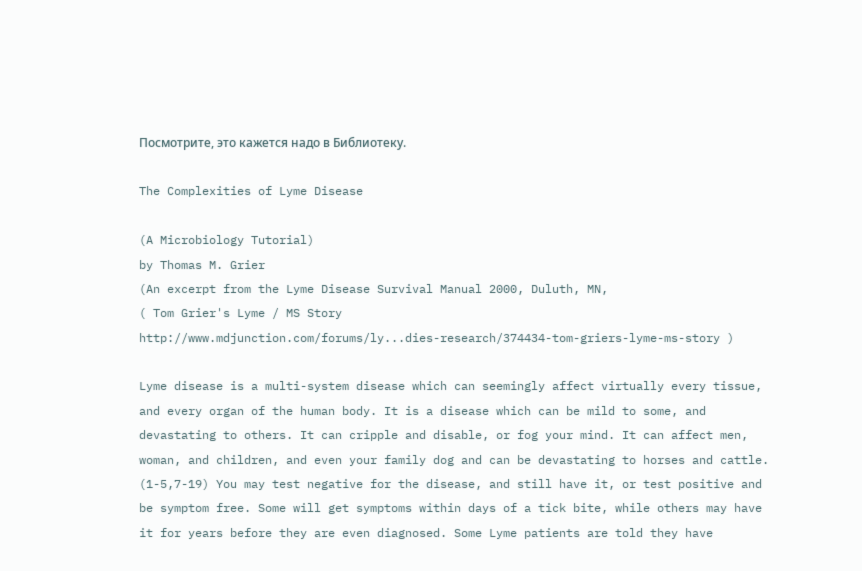Посмотрите, это кажется надо в Библиотеку.

The Complexities of Lyme Disease

(A Microbiology Tutorial)
by Thomas M. Grier
(An excerpt from the Lyme Disease Survival Manual 2000, Duluth, MN,
( Tom Grier's Lyme / MS Story
http://www.mdjunction.com/forums/ly...dies-research/374434-tom-griers-lyme-ms-story )

Lyme disease is a multi-system disease which can seemingly affect virtually every tissue, and every organ of the human body. It is a disease which can be mild to some, and devastating to others. It can cripple and disable, or fog your mind. It can affect men, woman, and children, and even your family dog and can be devastating to horses and cattle. (1-5,7-19) You may test negative for the disease, and still have it, or test positive and be symptom free. Some will get symptoms within days of a tick bite, while others may have it for years before they are even diagnosed. Some Lyme patients are told they have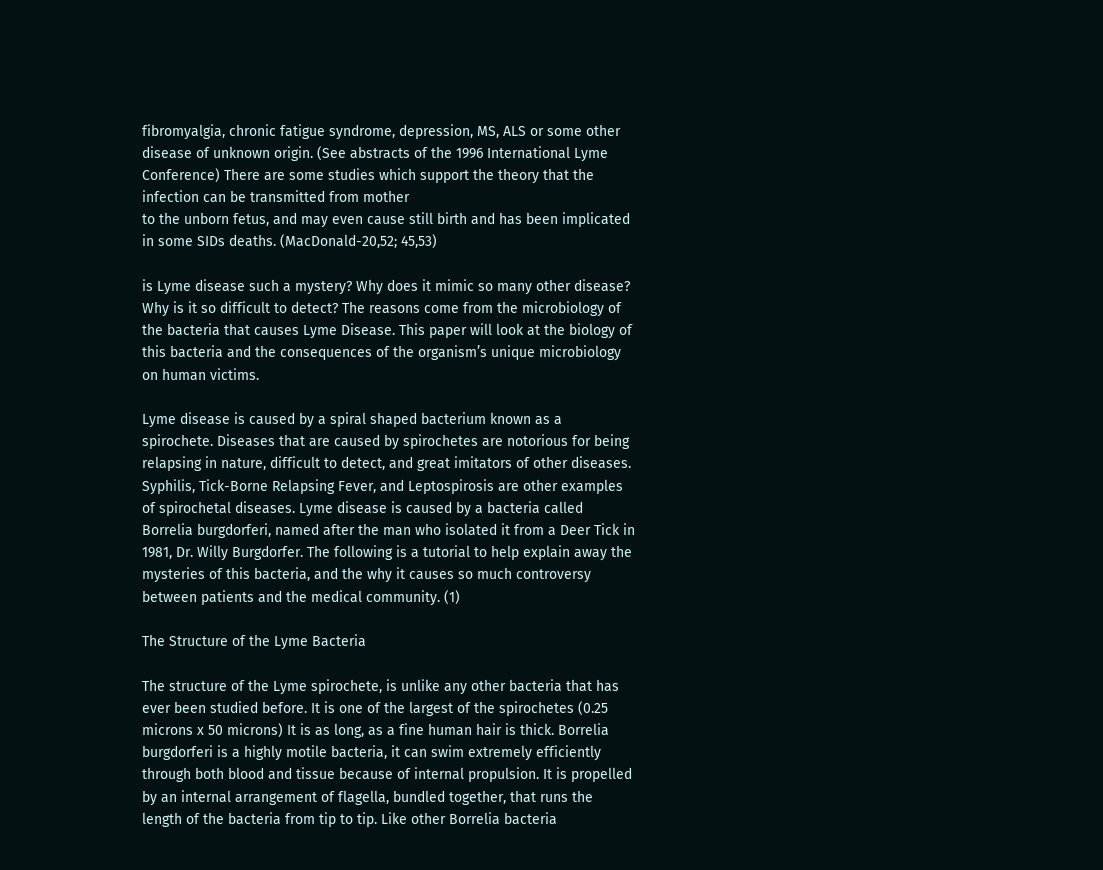fibromyalgia, chronic fatigue syndrome, depression, MS, ALS or some other disease of unknown origin. (See abstracts of the 1996 International Lyme Conference) There are some studies which support the theory that the infection can be transmitted from mother
to the unborn fetus, and may even cause still birth and has been implicated in some SIDs deaths. (MacDonald-20,52; 45,53)

is Lyme disease such a mystery? Why does it mimic so many other disease? Why is it so difficult to detect? The reasons come from the microbiology of the bacteria that causes Lyme Disease. This paper will look at the biology of this bacteria and the consequences of the organism’s unique microbiology on human victims.

Lyme disease is caused by a spiral shaped bacterium known as a spirochete. Diseases that are caused by spirochetes are notorious for being relapsing in nature, difficult to detect, and great imitators of other diseases. Syphilis, Tick-Borne Relapsing Fever, and Leptospirosis are other examples of spirochetal diseases. Lyme disease is caused by a bacteria called Borrelia burgdorferi, named after the man who isolated it from a Deer Tick in 1981, Dr. Willy Burgdorfer. The following is a tutorial to help explain away the mysteries of this bacteria, and the why it causes so much controversy between patients and the medical community. (1)

The Structure of the Lyme Bacteria

The structure of the Lyme spirochete, is unlike any other bacteria that has ever been studied before. It is one of the largest of the spirochetes (0.25 microns x 50 microns) It is as long, as a fine human hair is thick. Borrelia burgdorferi is a highly motile bacteria, it can swim extremely efficiently through both blood and tissue because of internal propulsion. It is propelled by an internal arrangement of flagella, bundled together, that runs the length of the bacteria from tip to tip. Like other Borrelia bacteria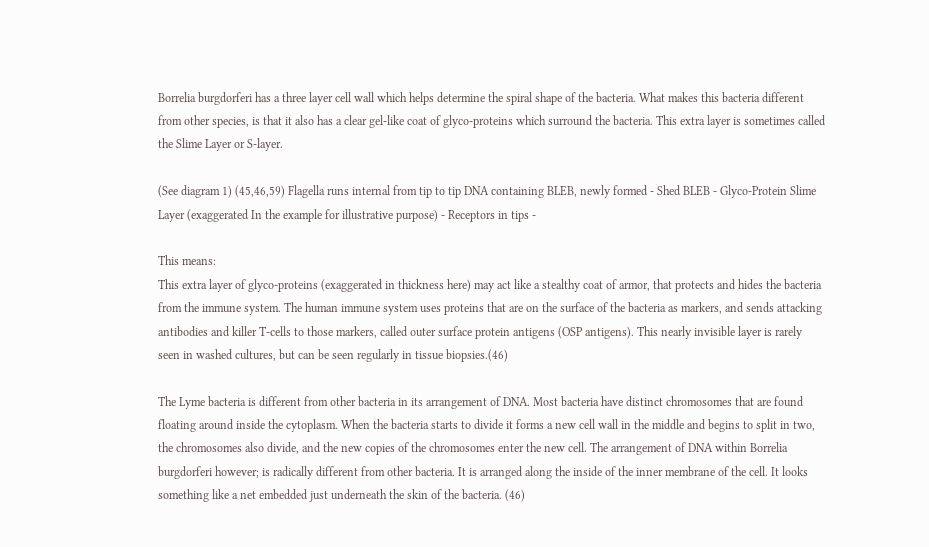Borrelia burgdorferi has a three layer cell wall which helps determine the spiral shape of the bacteria. What makes this bacteria different from other species, is that it also has a clear gel-like coat of glyco-proteins which surround the bacteria. This extra layer is sometimes called the Slime Layer or S-layer.

(See diagram 1) (45,46,59) Flagella runs internal from tip to tip DNA containing BLEB, newly formed - Shed BLEB - Glyco-Protein Slime Layer (exaggerated In the example for illustrative purpose) - Receptors in tips -

This means:
This extra layer of glyco-proteins (exaggerated in thickness here) may act like a stealthy coat of armor, that protects and hides the bacteria from the immune system. The human immune system uses proteins that are on the surface of the bacteria as markers, and sends attacking antibodies and killer T-cells to those markers, called outer surface protein antigens (OSP antigens). This nearly invisible layer is rarely seen in washed cultures, but can be seen regularly in tissue biopsies.(46)

The Lyme bacteria is different from other bacteria in its arrangement of DNA. Most bacteria have distinct chromosomes that are found floating around inside the cytoplasm. When the bacteria starts to divide it forms a new cell wall in the middle and begins to split in two, the chromosomes also divide, and the new copies of the chromosomes enter the new cell. The arrangement of DNA within Borrelia burgdorferi however; is radically different from other bacteria. It is arranged along the inside of the inner membrane of the cell. It looks something like a net embedded just underneath the skin of the bacteria. (46)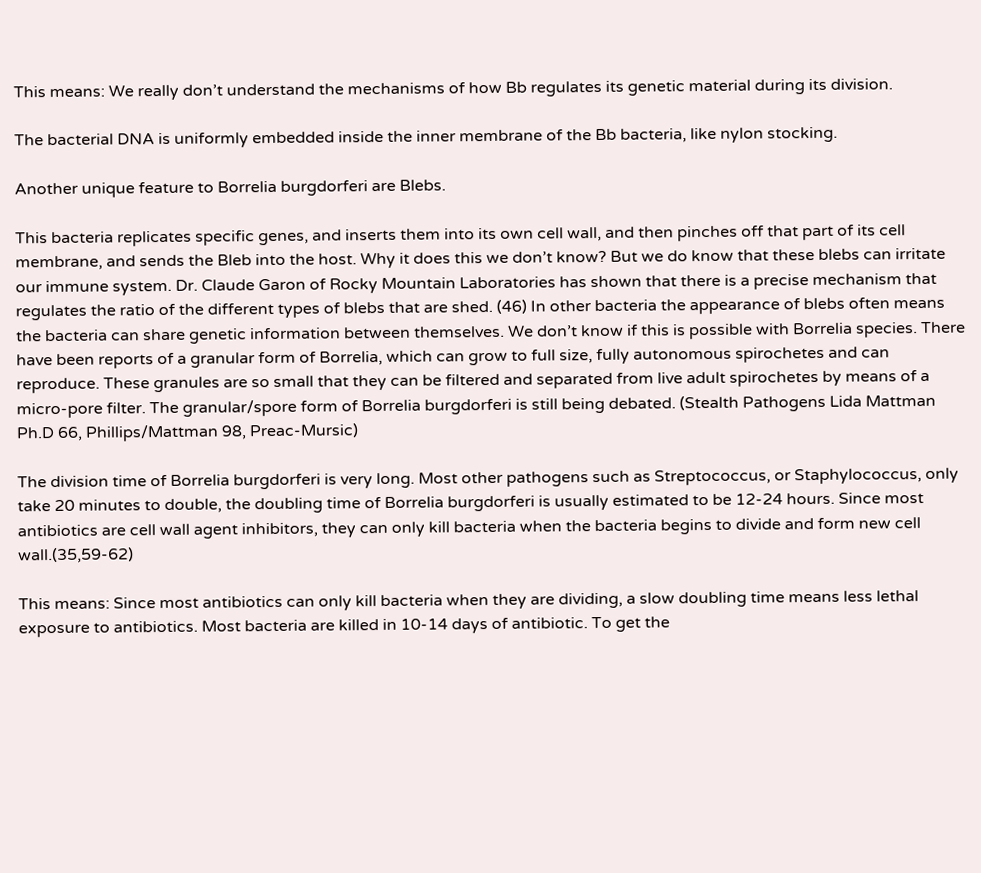This means: We really don’t understand the mechanisms of how Bb regulates its genetic material during its division.

The bacterial DNA is uniformly embedded inside the inner membrane of the Bb bacteria, like nylon stocking.

Another unique feature to Borrelia burgdorferi are Blebs.

This bacteria replicates specific genes, and inserts them into its own cell wall, and then pinches off that part of its cell membrane, and sends the Bleb into the host. Why it does this we don’t know? But we do know that these blebs can irritate our immune system. Dr. Claude Garon of Rocky Mountain Laboratories has shown that there is a precise mechanism that regulates the ratio of the different types of blebs that are shed. (46) In other bacteria the appearance of blebs often means the bacteria can share genetic information between themselves. We don’t know if this is possible with Borrelia species. There have been reports of a granular form of Borrelia, which can grow to full size, fully autonomous spirochetes and can reproduce. These granules are so small that they can be filtered and separated from live adult spirochetes by means of a micro-pore filter. The granular/spore form of Borrelia burgdorferi is still being debated. (Stealth Pathogens Lida Mattman Ph.D 66, Phillips/Mattman 98, Preac-Mursic)

The division time of Borrelia burgdorferi is very long. Most other pathogens such as Streptococcus, or Staphylococcus, only take 20 minutes to double, the doubling time of Borrelia burgdorferi is usually estimated to be 12-24 hours. Since most antibiotics are cell wall agent inhibitors, they can only kill bacteria when the bacteria begins to divide and form new cell wall.(35,59-62)

This means: Since most antibiotics can only kill bacteria when they are dividing, a slow doubling time means less lethal exposure to antibiotics. Most bacteria are killed in 10-14 days of antibiotic. To get the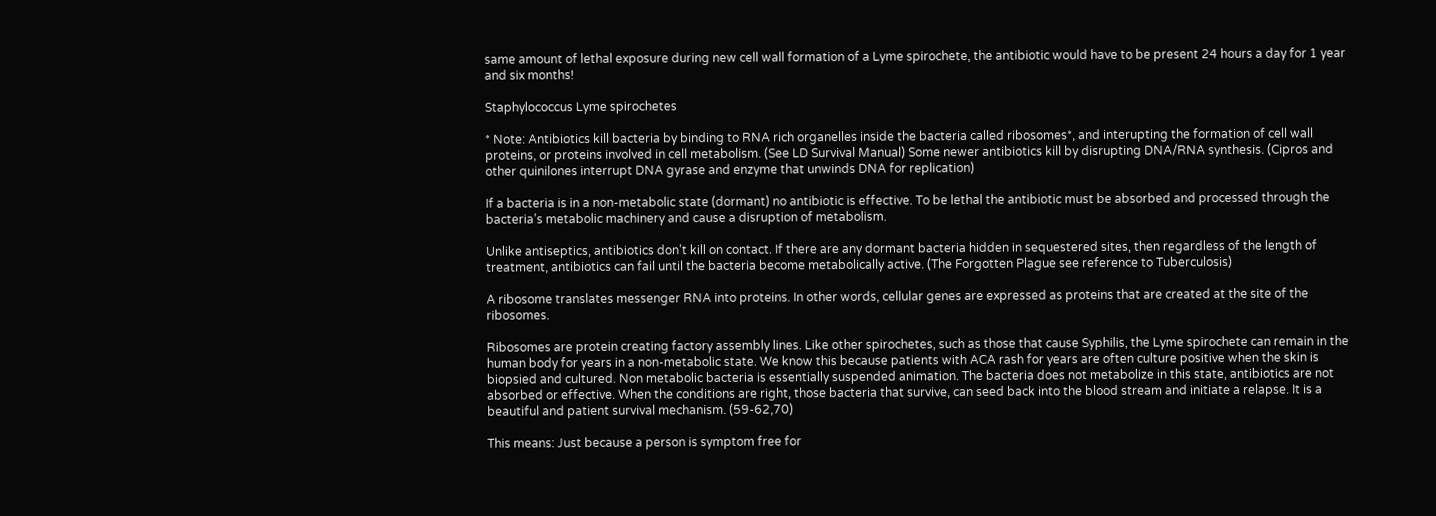same amount of lethal exposure during new cell wall formation of a Lyme spirochete, the antibiotic would have to be present 24 hours a day for 1 year and six months!

Staphylococcus Lyme spirochetes

* Note: Antibiotics kill bacteria by binding to RNA rich organelles inside the bacteria called ribosomes*, and interupting the formation of cell wall proteins, or proteins involved in cell metabolism. (See LD Survival Manual) Some newer antibiotics kill by disrupting DNA/RNA synthesis. (Cipros and other quinilones interrupt DNA gyrase and enzyme that unwinds DNA for replication)

If a bacteria is in a non-metabolic state (dormant) no antibiotic is effective. To be lethal the antibiotic must be absorbed and processed through the bacteria’s metabolic machinery and cause a disruption of metabolism.

Unlike antiseptics, antibiotics don’t kill on contact. If there are any dormant bacteria hidden in sequestered sites, then regardless of the length of treatment, antibiotics can fail until the bacteria become metabolically active. (The Forgotten Plague see reference to Tuberculosis)

A ribosome translates messenger RNA into proteins. In other words, cellular genes are expressed as proteins that are created at the site of the ribosomes.

Ribosomes are protein creating factory assembly lines. Like other spirochetes, such as those that cause Syphilis, the Lyme spirochete can remain in the human body for years in a non-metabolic state. We know this because patients with ACA rash for years are often culture positive when the skin is biopsied and cultured. Non metabolic bacteria is essentially suspended animation. The bacteria does not metabolize in this state, antibiotics are not
absorbed or effective. When the conditions are right, those bacteria that survive, can seed back into the blood stream and initiate a relapse. It is a beautiful and patient survival mechanism. (59-62,70)

This means: Just because a person is symptom free for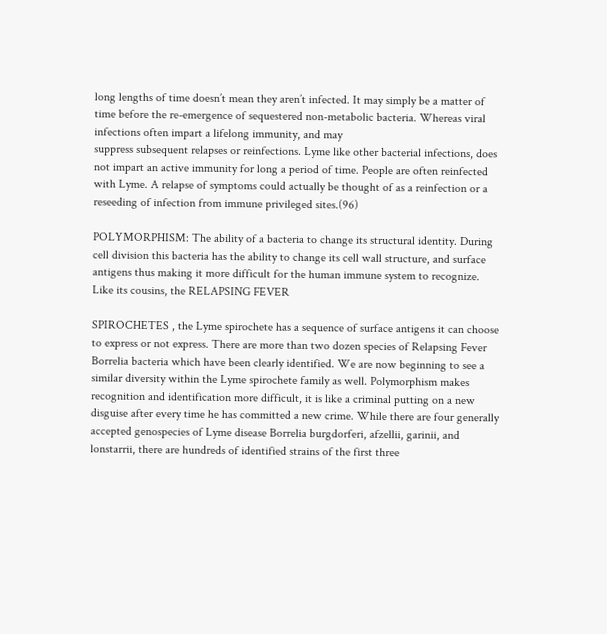long lengths of time doesn’t mean they aren’t infected. It may simply be a matter of time before the re-emergence of sequestered non-metabolic bacteria. Whereas viral infections often impart a lifelong immunity, and may
suppress subsequent relapses or reinfections. Lyme like other bacterial infections, does not impart an active immunity for long a period of time. People are often reinfected with Lyme. A relapse of symptoms could actually be thought of as a reinfection or a reseeding of infection from immune privileged sites.(96)

POLYMORPHISM: The ability of a bacteria to change its structural identity. During cell division this bacteria has the ability to change its cell wall structure, and surface antigens thus making it more difficult for the human immune system to recognize. Like its cousins, the RELAPSING FEVER

SPIROCHETES , the Lyme spirochete has a sequence of surface antigens it can choose to express or not express. There are more than two dozen species of Relapsing Fever Borrelia bacteria which have been clearly identified. We are now beginning to see a similar diversity within the Lyme spirochete family as well. Polymorphism makes recognition and identification more difficult, it is like a criminal putting on a new disguise after every time he has committed a new crime. While there are four generally accepted genospecies of Lyme disease Borrelia burgdorferi, afzellii, garinii, and lonstarrii, there are hundreds of identified strains of the first three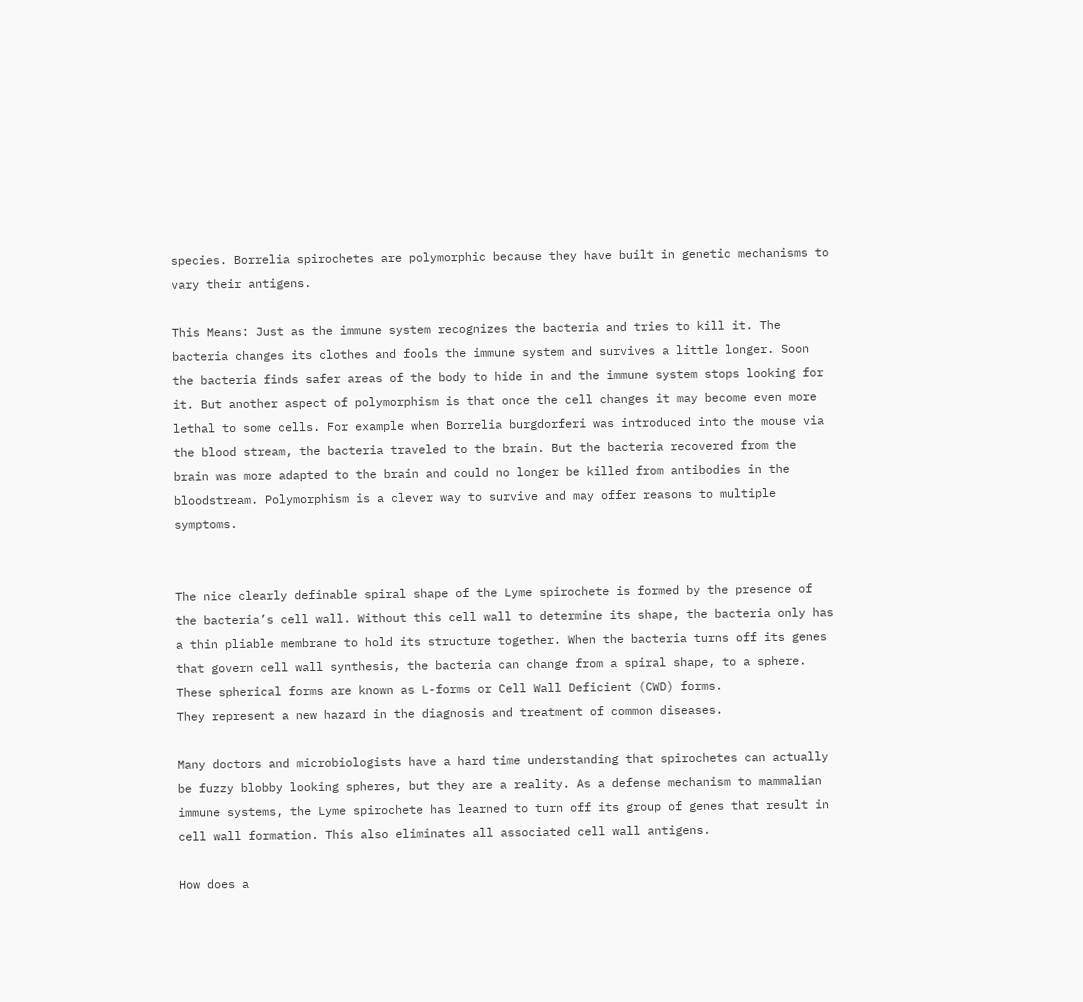species. Borrelia spirochetes are polymorphic because they have built in genetic mechanisms to vary their antigens.

This Means: Just as the immune system recognizes the bacteria and tries to kill it. The bacteria changes its clothes and fools the immune system and survives a little longer. Soon the bacteria finds safer areas of the body to hide in and the immune system stops looking for it. But another aspect of polymorphism is that once the cell changes it may become even more lethal to some cells. For example when Borrelia burgdorferi was introduced into the mouse via the blood stream, the bacteria traveled to the brain. But the bacteria recovered from the brain was more adapted to the brain and could no longer be killed from antibodies in the bloodstream. Polymorphism is a clever way to survive and may offer reasons to multiple symptoms.


The nice clearly definable spiral shape of the Lyme spirochete is formed by the presence of the bacteria’s cell wall. Without this cell wall to determine its shape, the bacteria only has a thin pliable membrane to hold its structure together. When the bacteria turns off its genes that govern cell wall synthesis, the bacteria can change from a spiral shape, to a sphere. These spherical forms are known as L-forms or Cell Wall Deficient (CWD) forms.
They represent a new hazard in the diagnosis and treatment of common diseases.

Many doctors and microbiologists have a hard time understanding that spirochetes can actually be fuzzy blobby looking spheres, but they are a reality. As a defense mechanism to mammalian immune systems, the Lyme spirochete has learned to turn off its group of genes that result in cell wall formation. This also eliminates all associated cell wall antigens.

How does a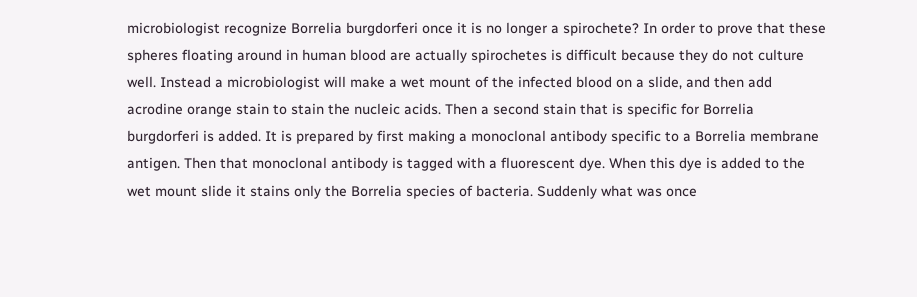microbiologist recognize Borrelia burgdorferi once it is no longer a spirochete? In order to prove that these spheres floating around in human blood are actually spirochetes is difficult because they do not culture well. Instead a microbiologist will make a wet mount of the infected blood on a slide, and then add acrodine orange stain to stain the nucleic acids. Then a second stain that is specific for Borrelia burgdorferi is added. It is prepared by first making a monoclonal antibody specific to a Borrelia membrane antigen. Then that monoclonal antibody is tagged with a fluorescent dye. When this dye is added to the wet mount slide it stains only the Borrelia species of bacteria. Suddenly what was once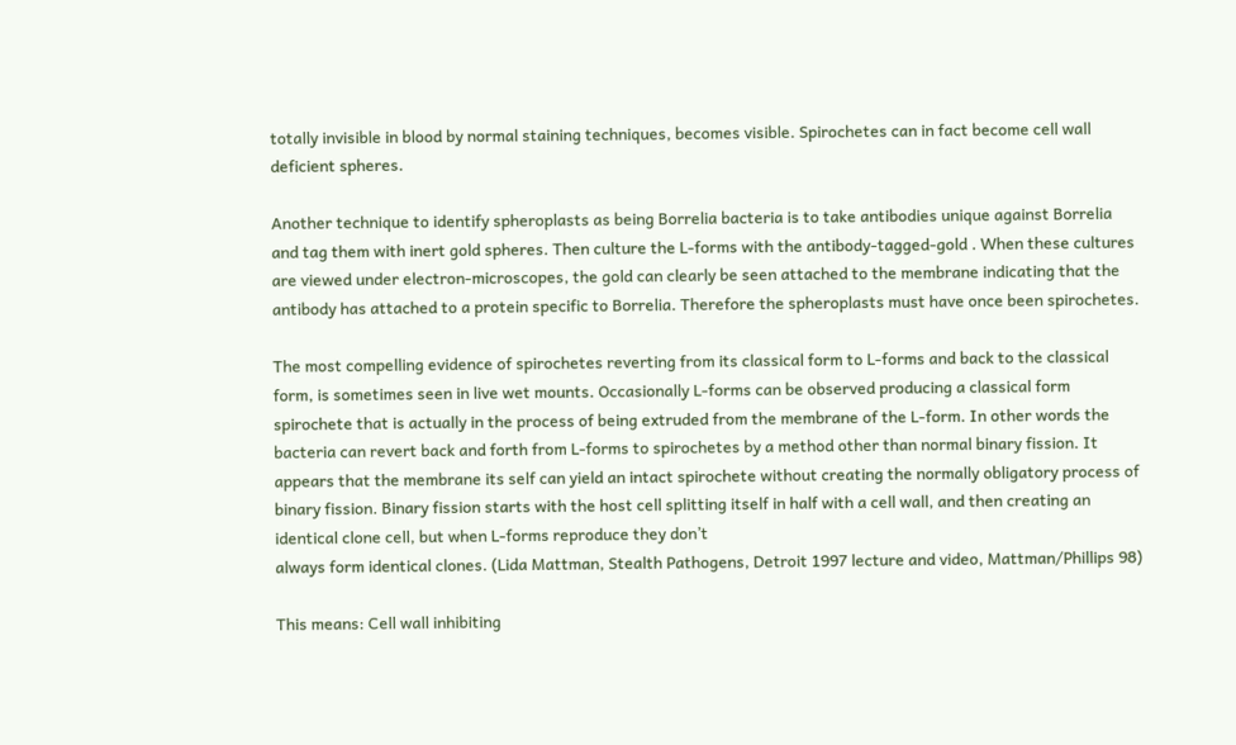totally invisible in blood by normal staining techniques, becomes visible. Spirochetes can in fact become cell wall deficient spheres.

Another technique to identify spheroplasts as being Borrelia bacteria is to take antibodies unique against Borrelia and tag them with inert gold spheres. Then culture the L-forms with the antibody-tagged-gold . When these cultures are viewed under electron-microscopes, the gold can clearly be seen attached to the membrane indicating that the antibody has attached to a protein specific to Borrelia. Therefore the spheroplasts must have once been spirochetes.

The most compelling evidence of spirochetes reverting from its classical form to L-forms and back to the classical form, is sometimes seen in live wet mounts. Occasionally L-forms can be observed producing a classical form spirochete that is actually in the process of being extruded from the membrane of the L-form. In other words the bacteria can revert back and forth from L-forms to spirochetes by a method other than normal binary fission. It appears that the membrane its self can yield an intact spirochete without creating the normally obligatory process of binary fission. Binary fission starts with the host cell splitting itself in half with a cell wall, and then creating an identical clone cell, but when L-forms reproduce they don’t
always form identical clones. (Lida Mattman, Stealth Pathogens, Detroit 1997 lecture and video, Mattman/Phillips 98)

This means: Cell wall inhibiting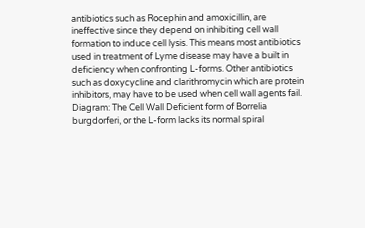antibiotics such as Rocephin and amoxicillin, are ineffective since they depend on inhibiting cell wall formation to induce cell lysis. This means most antibiotics used in treatment of Lyme disease may have a built in deficiency when confronting L-forms. Other antibiotics such as doxycycline and clarithromycin which are protein inhibitors, may have to be used when cell wall agents fail. Diagram: The Cell Wall Deficient form of Borrelia burgdorferi, or the L-form lacks its normal spiral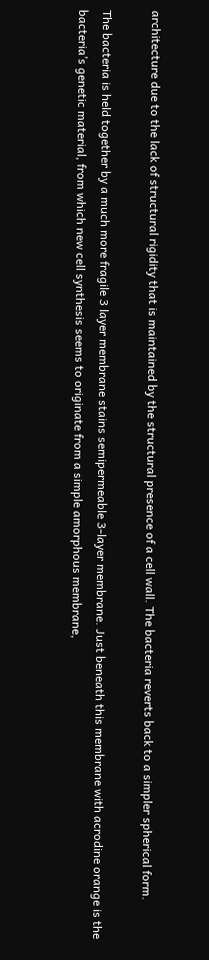architecture due to the lack of structural rigidity that is maintained by the structural presence of a cell wall. The bacteria reverts back to a simpler spherical form.

The bacteria is held together by a much more fragile 3 layer membrane stains semipermeable 3-layer membrane. Just beneath this membrane with acrodine orange is the bacteria’s genetic material, from which new cell synthesis seems to originate from a simple amorphous membrane,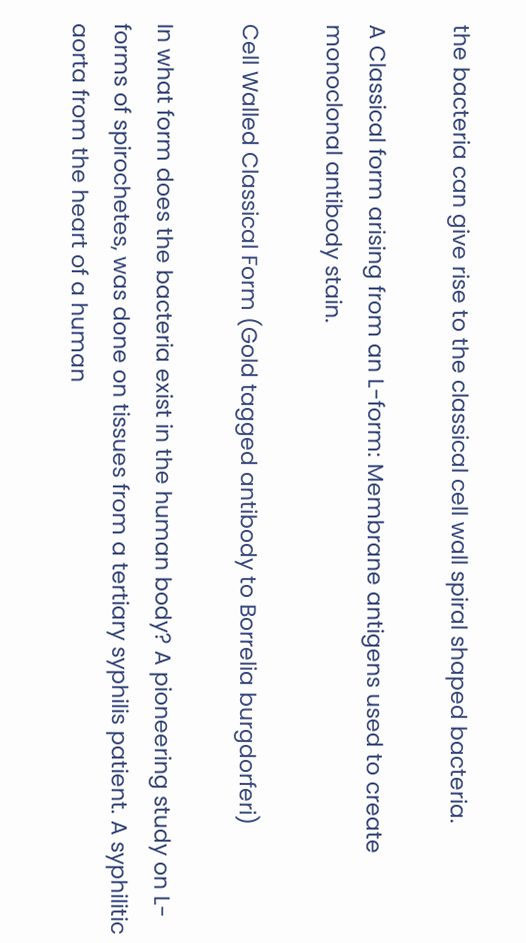the bacteria can give rise to the classical cell wall spiral shaped bacteria.

A Classical form arising from an L-form: Membrane antigens used to create monoclonal antibody stain.

Cell Walled Classical Form (Gold tagged antibody to Borrelia burgdorferi)

In what form does the bacteria exist in the human body? A pioneering study on L-forms of spirochetes, was done on tissues from a tertiary syphilis patient. A syphilitic aorta from the heart of a human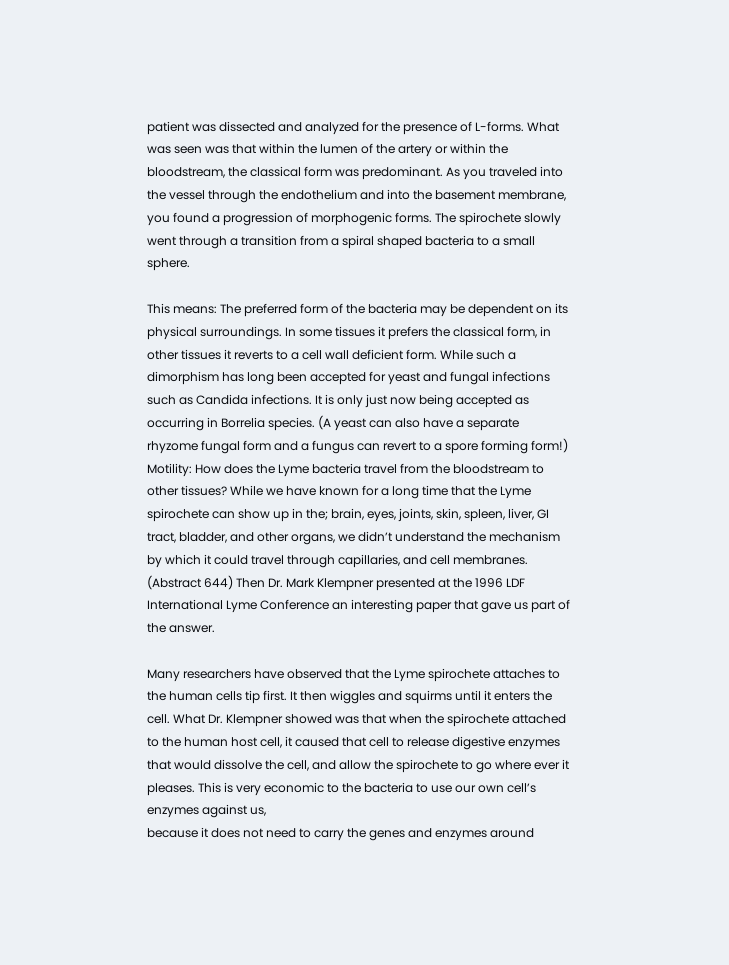patient was dissected and analyzed for the presence of L-forms. What was seen was that within the lumen of the artery or within the bloodstream, the classical form was predominant. As you traveled into the vessel through the endothelium and into the basement membrane, you found a progression of morphogenic forms. The spirochete slowly went through a transition from a spiral shaped bacteria to a small sphere.

This means: The preferred form of the bacteria may be dependent on its physical surroundings. In some tissues it prefers the classical form, in other tissues it reverts to a cell wall deficient form. While such a dimorphism has long been accepted for yeast and fungal infections such as Candida infections. It is only just now being accepted as occurring in Borrelia species. (A yeast can also have a separate rhyzome fungal form and a fungus can revert to a spore forming form!) Motility: How does the Lyme bacteria travel from the bloodstream to other tissues? While we have known for a long time that the Lyme spirochete can show up in the; brain, eyes, joints, skin, spleen, liver, GI tract, bladder, and other organs, we didn’t understand the mechanism by which it could travel through capillaries, and cell membranes. (Abstract 644) Then Dr. Mark Klempner presented at the 1996 LDF International Lyme Conference an interesting paper that gave us part of the answer.

Many researchers have observed that the Lyme spirochete attaches to the human cells tip first. It then wiggles and squirms until it enters the cell. What Dr. Klempner showed was that when the spirochete attached to the human host cell, it caused that cell to release digestive enzymes that would dissolve the cell, and allow the spirochete to go where ever it pleases. This is very economic to the bacteria to use our own cell’s enzymes against us,
because it does not need to carry the genes and enzymes around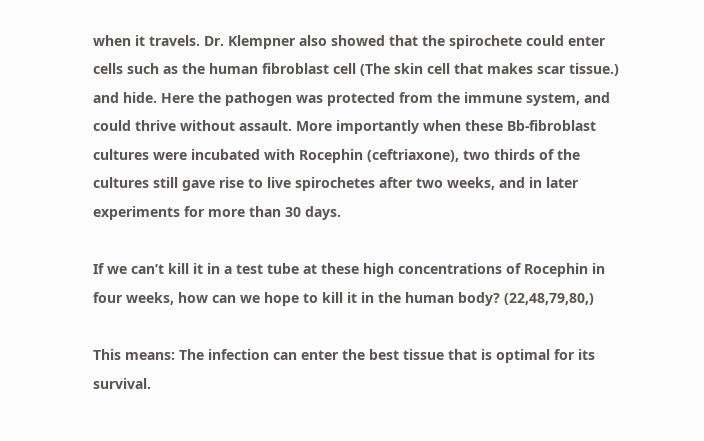when it travels. Dr. Klempner also showed that the spirochete could enter cells such as the human fibroblast cell (The skin cell that makes scar tissue.) and hide. Here the pathogen was protected from the immune system, and could thrive without assault. More importantly when these Bb-fibroblast cultures were incubated with Rocephin (ceftriaxone), two thirds of the cultures still gave rise to live spirochetes after two weeks, and in later experiments for more than 30 days.

If we can’t kill it in a test tube at these high concentrations of Rocephin in four weeks, how can we hope to kill it in the human body? (22,48,79,80,)

This means: The infection can enter the best tissue that is optimal for its survival.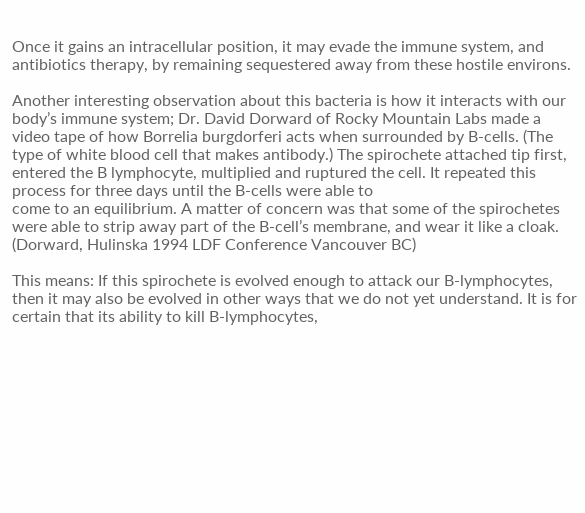Once it gains an intracellular position, it may evade the immune system, and antibiotics therapy, by remaining sequestered away from these hostile environs.

Another interesting observation about this bacteria is how it interacts with our body’s immune system; Dr. David Dorward of Rocky Mountain Labs made a video tape of how Borrelia burgdorferi acts when surrounded by B-cells. (The type of white blood cell that makes antibody.) The spirochete attached tip first, entered the B lymphocyte, multiplied and ruptured the cell. It repeated this process for three days until the B-cells were able to
come to an equilibrium. A matter of concern was that some of the spirochetes were able to strip away part of the B-cell’s membrane, and wear it like a cloak. (Dorward, Hulinska 1994 LDF Conference Vancouver BC)

This means: If this spirochete is evolved enough to attack our B-lymphocytes, then it may also be evolved in other ways that we do not yet understand. It is for certain that its ability to kill B-lymphocytes,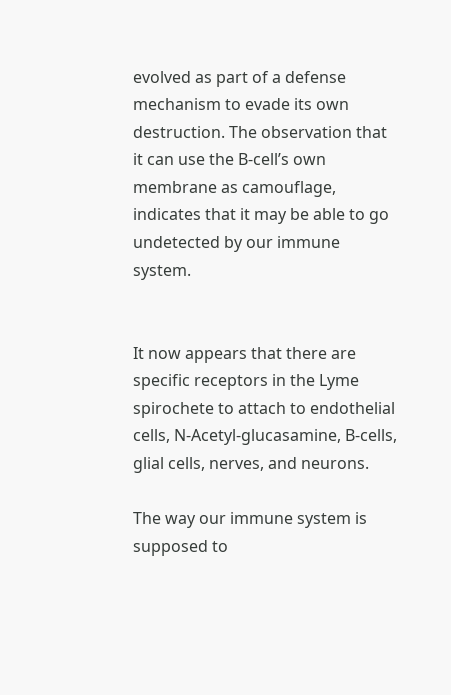evolved as part of a defense mechanism to evade its own destruction. The observation that it can use the B-cell’s own membrane as camouflage, indicates that it may be able to go undetected by our immune system.


It now appears that there are specific receptors in the Lyme spirochete to attach to endothelial cells, N-Acetyl-glucasamine, B-cells, glial cells, nerves, and neurons.

The way our immune system is supposed to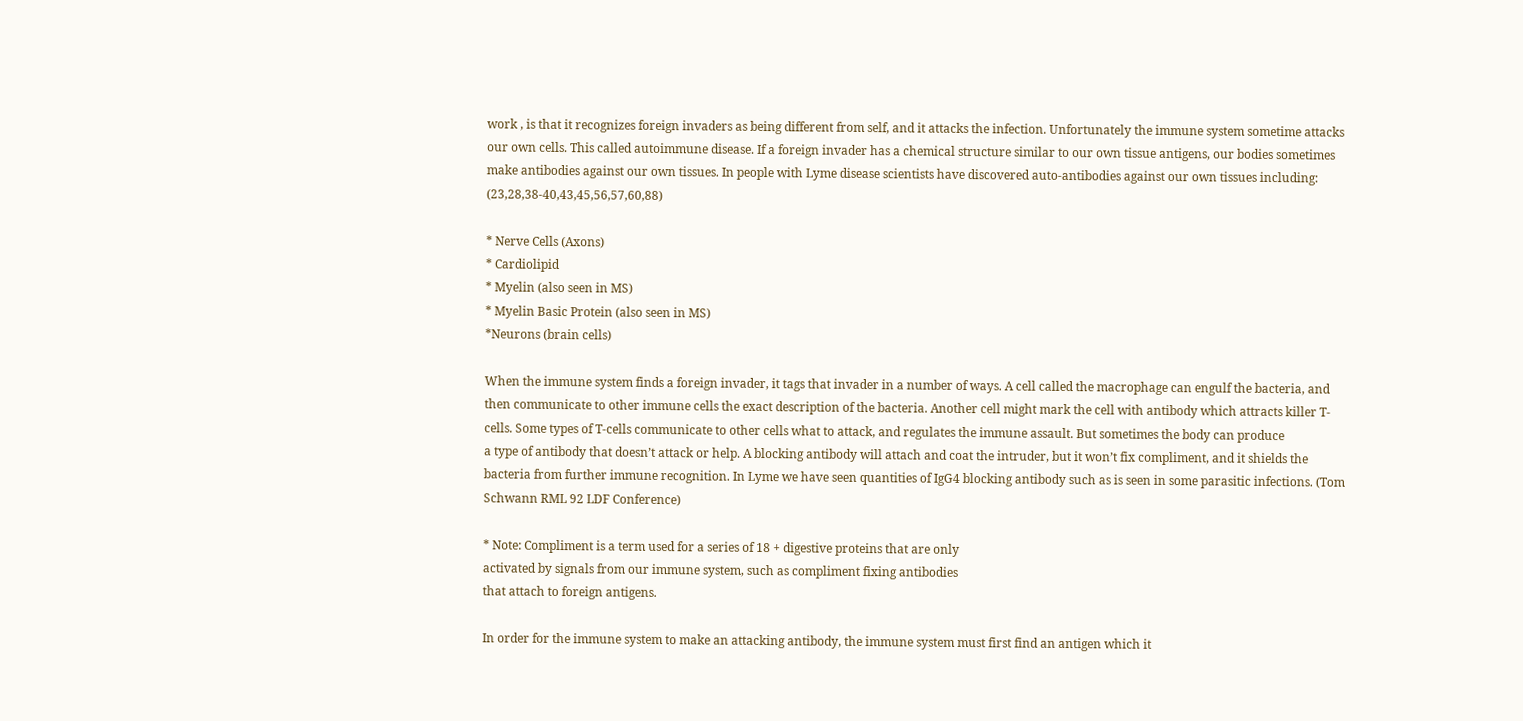work , is that it recognizes foreign invaders as being different from self, and it attacks the infection. Unfortunately the immune system sometime attacks our own cells. This called autoimmune disease. If a foreign invader has a chemical structure similar to our own tissue antigens, our bodies sometimes make antibodies against our own tissues. In people with Lyme disease scientists have discovered auto-antibodies against our own tissues including: (23,28,38-40,43,45,56,57,60,88)

* Nerve Cells (Axons)
* Cardiolipid
* Myelin (also seen in MS)
* Myelin Basic Protein (also seen in MS)
*Neurons (brain cells)

When the immune system finds a foreign invader, it tags that invader in a number of ways. A cell called the macrophage can engulf the bacteria, and then communicate to other immune cells the exact description of the bacteria. Another cell might mark the cell with antibody which attracts killer T-cells. Some types of T-cells communicate to other cells what to attack, and regulates the immune assault. But sometimes the body can produce
a type of antibody that doesn’t attack or help. A blocking antibody will attach and coat the intruder, but it won’t fix compliment, and it shields the bacteria from further immune recognition. In Lyme we have seen quantities of IgG4 blocking antibody such as is seen in some parasitic infections. (Tom Schwann RML 92 LDF Conference)

* Note: Compliment is a term used for a series of 18 + digestive proteins that are only
activated by signals from our immune system, such as compliment fixing antibodies
that attach to foreign antigens.

In order for the immune system to make an attacking antibody, the immune system must first find an antigen which it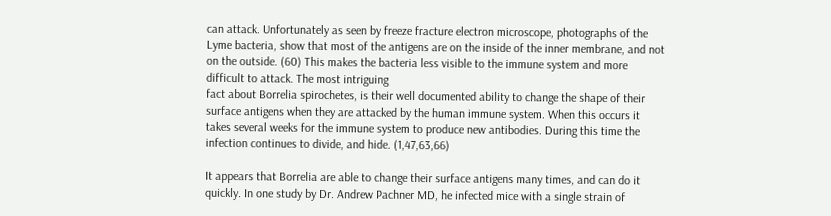can attack. Unfortunately as seen by freeze fracture electron microscope, photographs of the Lyme bacteria, show that most of the antigens are on the inside of the inner membrane, and not on the outside. (60) This makes the bacteria less visible to the immune system and more difficult to attack. The most intriguing
fact about Borrelia spirochetes, is their well documented ability to change the shape of their surface antigens when they are attacked by the human immune system. When this occurs it takes several weeks for the immune system to produce new antibodies. During this time the infection continues to divide, and hide. (1,47,63,66)

It appears that Borrelia are able to change their surface antigens many times, and can do it quickly. In one study by Dr. Andrew Pachner MD, he infected mice with a single strain of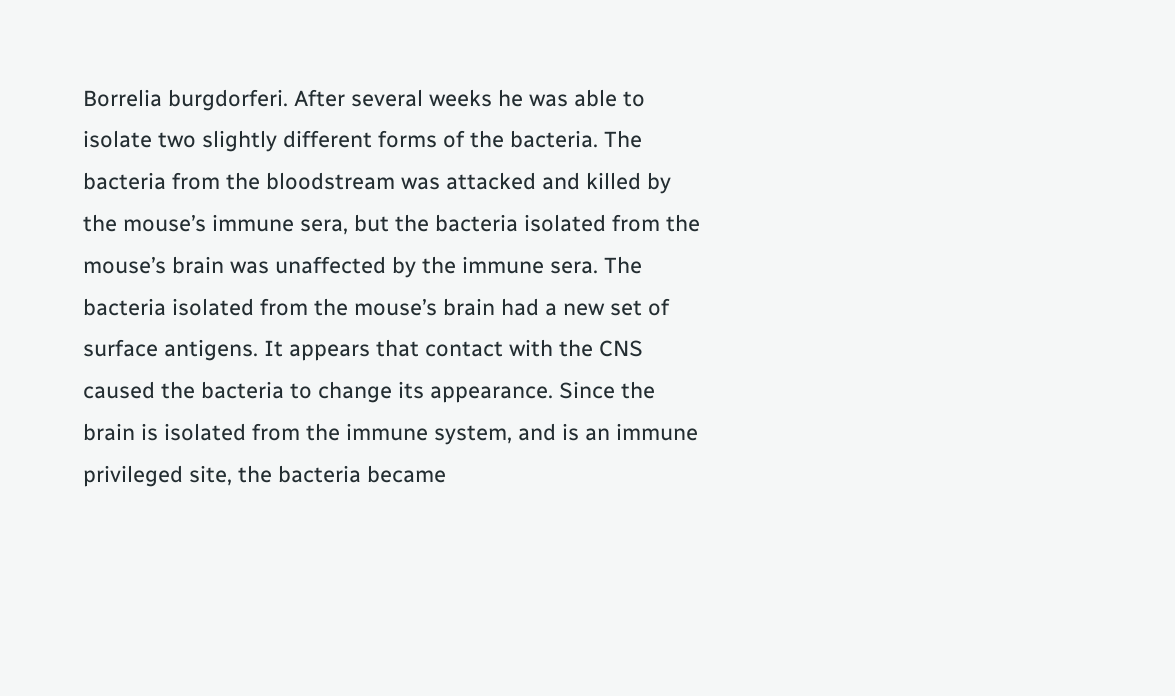Borrelia burgdorferi. After several weeks he was able to isolate two slightly different forms of the bacteria. The bacteria from the bloodstream was attacked and killed by the mouse’s immune sera, but the bacteria isolated from the mouse’s brain was unaffected by the immune sera. The bacteria isolated from the mouse’s brain had a new set of surface antigens. It appears that contact with the CNS caused the bacteria to change its appearance. Since the brain is isolated from the immune system, and is an immune privileged site, the bacteria became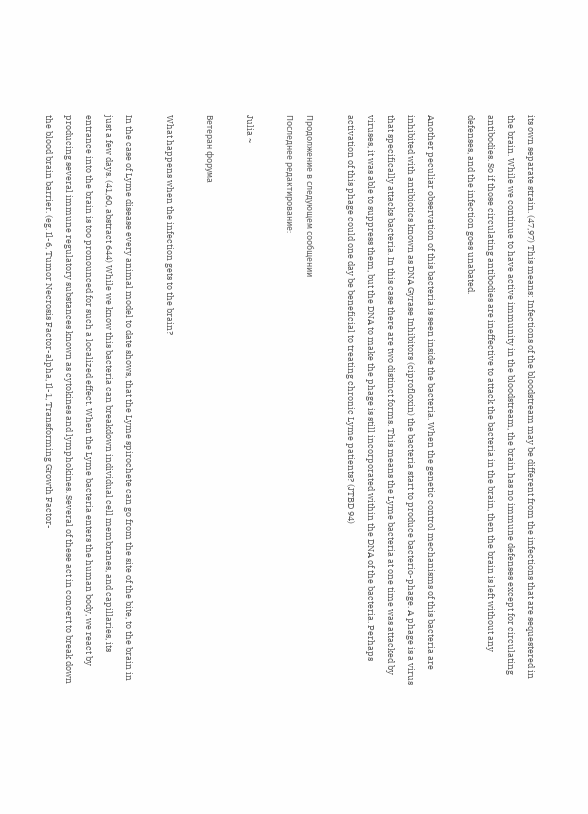its own separate strain. (47,97) This means: Infections of the bloodstream may be different from the infections that are sequestered in the brain. While we continue to have active immunity in the bloodstream, the brain has no immune defenses except for circulating antibodies. So if those circulating antibodies are ineffective to attack the bacteria in the brain, then the brain is left without any defenses, and the infection goes unabated.

Another peculiar observation of this bacteria is seen inside the bacteria. When the genetic control mechanisms of this bacteria are inhibited with antibiotics known as DNA Gyrase Inhibitors (ciprofloxin) the bacteria start to produce bacterio-phage. A phage is a virus that specifically attacks bacteria. In this case there are two distinct forms. This means the Lyme bacteria at one time was attacked by viruses, it was able to suppress them, but the DNA to make the phage is still incorporated within the DNA of the bacteria. Perhaps activation of this phage could one day be beneficial to treating chronic Lyme patients? (JTBD 94)

Продолжение в следующем сообщении
Последнее редактирование:

Julia ~

Ветеран форума

What happens when the infection gets to the brain?

In the case of Lyme disease every animal model to date shows, that the Lyme spirochete can go from the site of the bite, to the brain in just a few days. (41,60, abstract 644) While we know this bacteria can breakdown individual cell membranes, and capillaries, its entrance into the brain is too pronounced for such a localized effect. When the Lyme bacteria enters the human body, we react by producing several immune regulatory substances known as cytokines and lymphokines. Several of these act in concert to break down the blood brain barrier. (eg. Il-6, Tumor Necrosis Factor-alpha, Il-1, Transforming Growth Factor-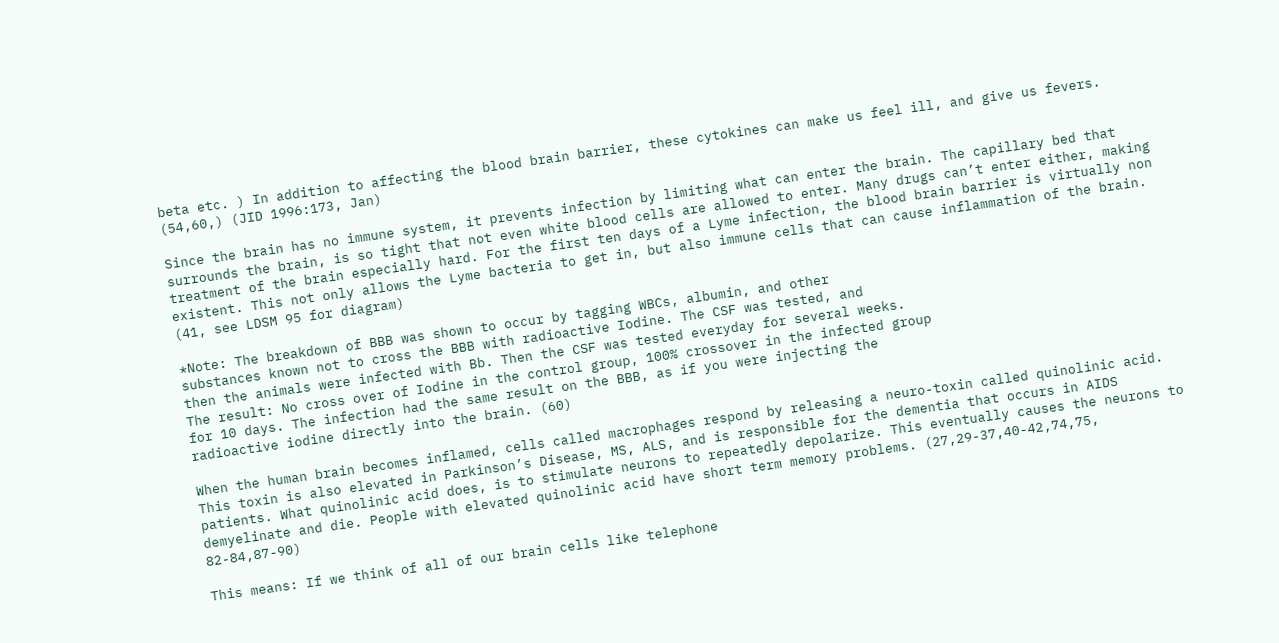beta etc. ) In addition to affecting the blood brain barrier, these cytokines can make us feel ill, and give us fevers. (54,60,) (JID 1996:173, Jan)

Since the brain has no immune system, it prevents infection by limiting what can enter the brain. The capillary bed that surrounds the brain, is so tight that not even white blood cells are allowed to enter. Many drugs can’t enter either, making treatment of the brain especially hard. For the first ten days of a Lyme infection, the blood brain barrier is virtually non existent. This not only allows the Lyme bacteria to get in, but also immune cells that can cause inflammation of the brain. (41, see LDSM 95 for diagram)

*Note: The breakdown of BBB was shown to occur by tagging WBCs, albumin, and other
substances known not to cross the BBB with radioactive Iodine. The CSF was tested, and
then the animals were infected with Bb. Then the CSF was tested everyday for several weeks.
The result: No cross over of Iodine in the control group, 100% crossover in the infected group
for 10 days. The infection had the same result on the BBB, as if you were injecting the
radioactive iodine directly into the brain. (60)

When the human brain becomes inflamed, cells called macrophages respond by releasing a neuro-toxin called quinolinic acid. This toxin is also elevated in Parkinson’s Disease, MS, ALS, and is responsible for the dementia that occurs in AIDS patients. What quinolinic acid does, is to stimulate neurons to repeatedly depolarize. This eventually causes the neurons to demyelinate and die. People with elevated quinolinic acid have short term memory problems. (27,29-37,40-42,74,75, 82-84,87-90)

This means: If we think of all of our brain cells like telephone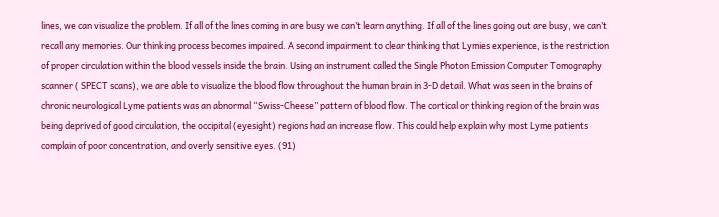lines, we can visualize the problem. If all of the lines coming in are busy we can’t learn anything. If all of the lines going out are busy, we can’t recall any memories. Our thinking process becomes impaired. A second impairment to clear thinking that Lymies experience, is the restriction of proper circulation within the blood vessels inside the brain. Using an instrument called the Single Photon Emission Computer Tomography scanner ( SPECT scans), we are able to visualize the blood flow throughout the human brain in 3-D detail. What was seen in the brains of chronic neurological Lyme patients was an abnormal “Swiss-Cheese” pattern of blood flow. The cortical or thinking region of the brain was being deprived of good circulation, the occipital (eyesight) regions had an increase flow. This could help explain why most Lyme patients complain of poor concentration, and overly sensitive eyes. (91)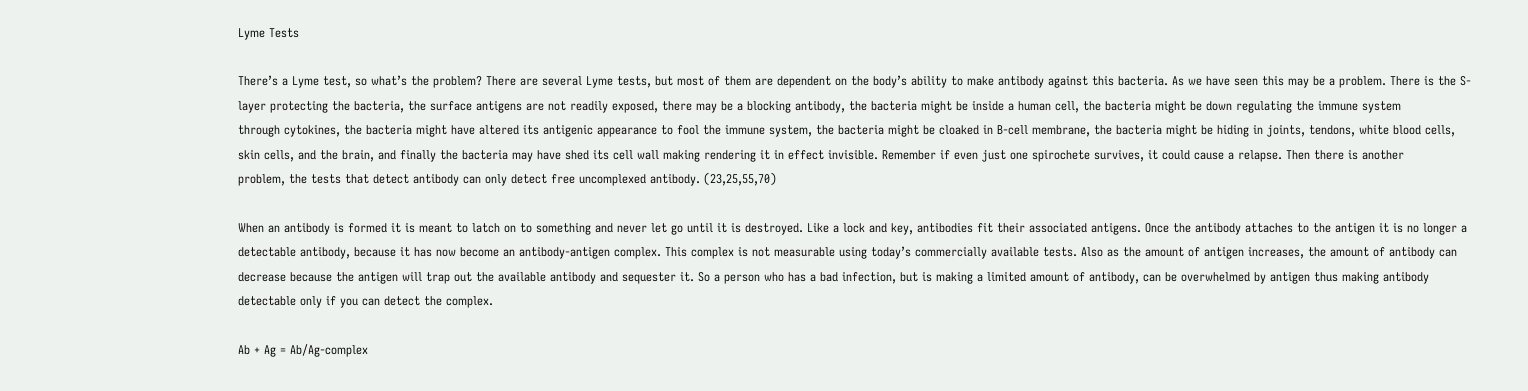Lyme Tests

There’s a Lyme test, so what’s the problem? There are several Lyme tests, but most of them are dependent on the body’s ability to make antibody against this bacteria. As we have seen this may be a problem. There is the S-layer protecting the bacteria, the surface antigens are not readily exposed, there may be a blocking antibody, the bacteria might be inside a human cell, the bacteria might be down regulating the immune system
through cytokines, the bacteria might have altered its antigenic appearance to fool the immune system, the bacteria might be cloaked in B-cell membrane, the bacteria might be hiding in joints, tendons, white blood cells, skin cells, and the brain, and finally the bacteria may have shed its cell wall making rendering it in effect invisible. Remember if even just one spirochete survives, it could cause a relapse. Then there is another
problem, the tests that detect antibody can only detect free uncomplexed antibody. (23,25,55,70)

When an antibody is formed it is meant to latch on to something and never let go until it is destroyed. Like a lock and key, antibodies fit their associated antigens. Once the antibody attaches to the antigen it is no longer a detectable antibody, because it has now become an antibody-antigen complex. This complex is not measurable using today’s commercially available tests. Also as the amount of antigen increases, the amount of antibody can decrease because the antigen will trap out the available antibody and sequester it. So a person who has a bad infection, but is making a limited amount of antibody, can be overwhelmed by antigen thus making antibody detectable only if you can detect the complex.

Ab + Ag = Ab/Ag-complex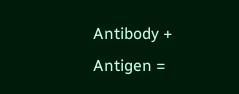Antibody + Antigen =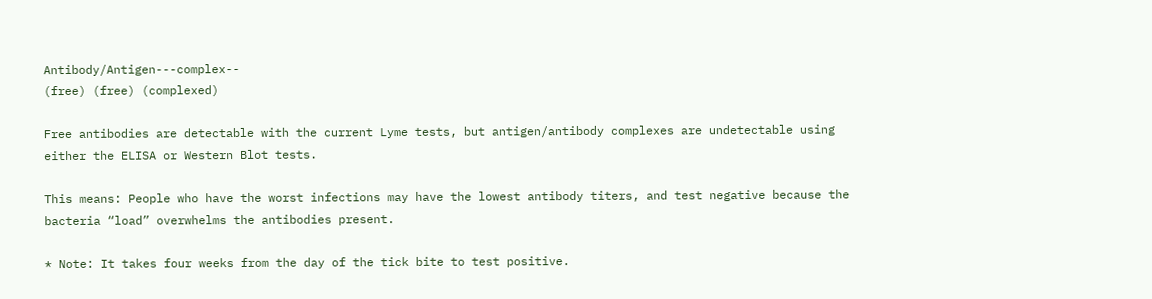Antibody/Antigen---complex--
(free) (free) (complexed)

Free antibodies are detectable with the current Lyme tests, but antigen/antibody complexes are undetectable using either the ELISA or Western Blot tests.

This means: People who have the worst infections may have the lowest antibody titers, and test negative because the bacteria “load” overwhelms the antibodies present.

* Note: It takes four weeks from the day of the tick bite to test positive.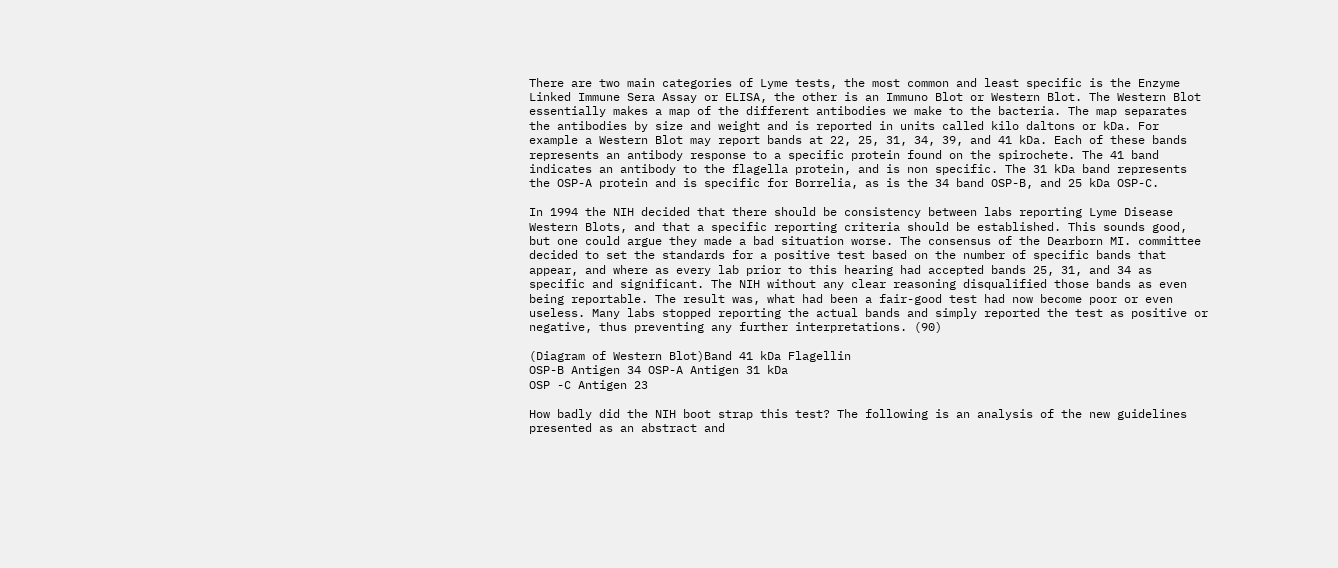There are two main categories of Lyme tests, the most common and least specific is the Enzyme Linked Immune Sera Assay or ELISA, the other is an Immuno Blot or Western Blot. The Western Blot essentially makes a map of the different antibodies we make to the bacteria. The map separates the antibodies by size and weight and is reported in units called kilo daltons or kDa. For example a Western Blot may report bands at 22, 25, 31, 34, 39, and 41 kDa. Each of these bands represents an antibody response to a specific protein found on the spirochete. The 41 band indicates an antibody to the flagella protein, and is non specific. The 31 kDa band represents the OSP-A protein and is specific for Borrelia, as is the 34 band OSP-B, and 25 kDa OSP-C.

In 1994 the NIH decided that there should be consistency between labs reporting Lyme Disease Western Blots, and that a specific reporting criteria should be established. This sounds good, but one could argue they made a bad situation worse. The consensus of the Dearborn MI. committee decided to set the standards for a positive test based on the number of specific bands that appear, and where as every lab prior to this hearing had accepted bands 25, 31, and 34 as specific and significant. The NIH without any clear reasoning disqualified those bands as even being reportable. The result was, what had been a fair-good test had now become poor or even useless. Many labs stopped reporting the actual bands and simply reported the test as positive or negative, thus preventing any further interpretations. (90)

(Diagram of Western Blot)Band 41 kDa Flagellin
OSP-B Antigen 34 OSP-A Antigen 31 kDa
OSP -C Antigen 23

How badly did the NIH boot strap this test? The following is an analysis of the new guidelines presented as an abstract and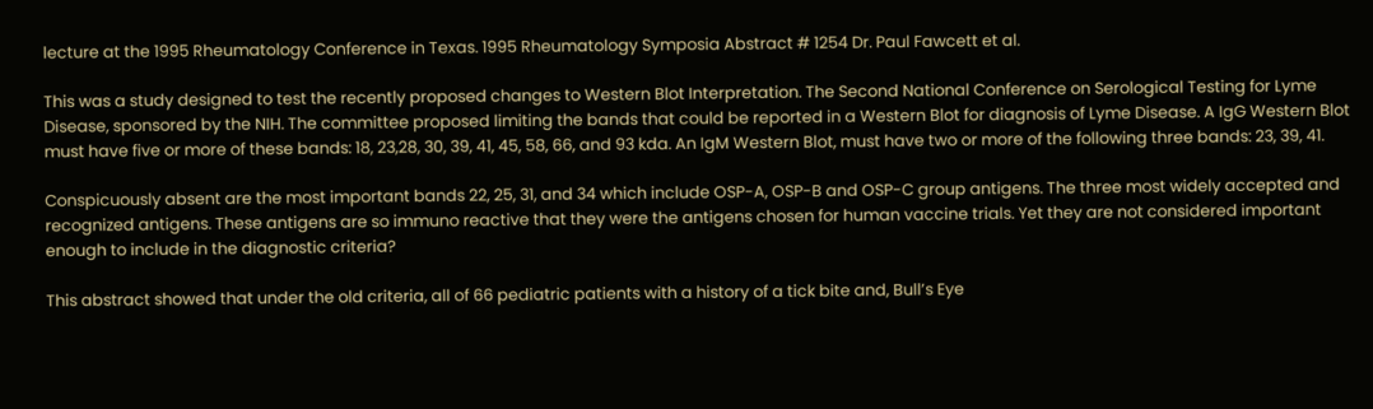lecture at the 1995 Rheumatology Conference in Texas. 1995 Rheumatology Symposia Abstract # 1254 Dr. Paul Fawcett et al.

This was a study designed to test the recently proposed changes to Western Blot Interpretation. The Second National Conference on Serological Testing for Lyme Disease, sponsored by the NIH. The committee proposed limiting the bands that could be reported in a Western Blot for diagnosis of Lyme Disease. A IgG Western Blot must have five or more of these bands: 18, 23,28, 30, 39, 41, 45, 58, 66, and 93 kda. An IgM Western Blot, must have two or more of the following three bands: 23, 39, 41.

Conspicuously absent are the most important bands 22, 25, 31, and 34 which include OSP-A, OSP-B and OSP-C group antigens. The three most widely accepted and recognized antigens. These antigens are so immuno reactive that they were the antigens chosen for human vaccine trials. Yet they are not considered important enough to include in the diagnostic criteria?

This abstract showed that under the old criteria, all of 66 pediatric patients with a history of a tick bite and, Bull’s Eye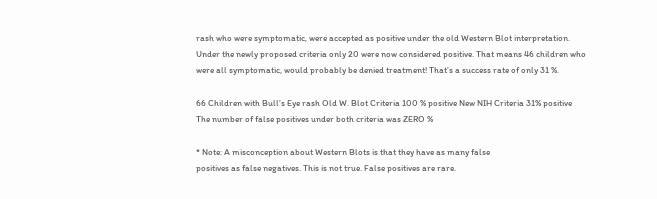rash who were symptomatic, were accepted as positive under the old Western Blot interpretation. Under the newly proposed criteria only 20 were now considered positive. That means 46 children who were all symptomatic, would probably be denied treatment! That’s a success rate of only 31 %.

66 Children with Bull’s Eye rash Old W. Blot Criteria 100 % positive New NIH Criteria 31% positive
The number of false positives under both criteria was ZERO %

* Note: A misconception about Western Blots is that they have as many false
positives as false negatives. This is not true. False positives are rare.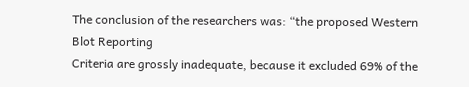The conclusion of the researchers was: “the proposed Western Blot Reporting
Criteria are grossly inadequate, because it excluded 69% of the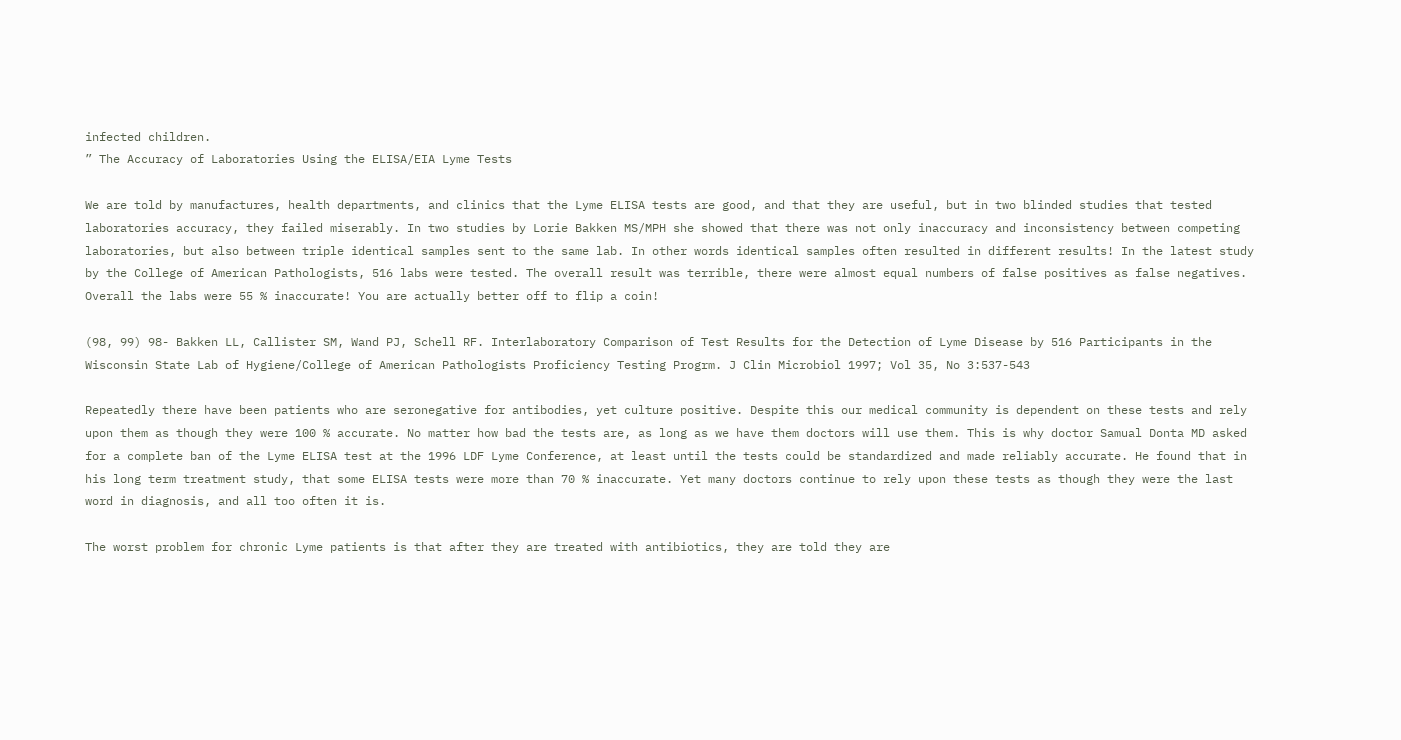infected children.
” The Accuracy of Laboratories Using the ELISA/EIA Lyme Tests

We are told by manufactures, health departments, and clinics that the Lyme ELISA tests are good, and that they are useful, but in two blinded studies that tested laboratories accuracy, they failed miserably. In two studies by Lorie Bakken MS/MPH she showed that there was not only inaccuracy and inconsistency between competing laboratories, but also between triple identical samples sent to the same lab. In other words identical samples often resulted in different results! In the latest study by the College of American Pathologists, 516 labs were tested. The overall result was terrible, there were almost equal numbers of false positives as false negatives. Overall the labs were 55 % inaccurate! You are actually better off to flip a coin!

(98, 99) 98- Bakken LL, Callister SM, Wand PJ, Schell RF. Interlaboratory Comparison of Test Results for the Detection of Lyme Disease by 516 Participants in the Wisconsin State Lab of Hygiene/College of American Pathologists Proficiency Testing Progrm. J Clin Microbiol 1997; Vol 35, No 3:537-543

Repeatedly there have been patients who are seronegative for antibodies, yet culture positive. Despite this our medical community is dependent on these tests and rely upon them as though they were 100 % accurate. No matter how bad the tests are, as long as we have them doctors will use them. This is why doctor Samual Donta MD asked for a complete ban of the Lyme ELISA test at the 1996 LDF Lyme Conference, at least until the tests could be standardized and made reliably accurate. He found that in his long term treatment study, that some ELISA tests were more than 70 % inaccurate. Yet many doctors continue to rely upon these tests as though they were the last word in diagnosis, and all too often it is.

The worst problem for chronic Lyme patients is that after they are treated with antibiotics, they are told they are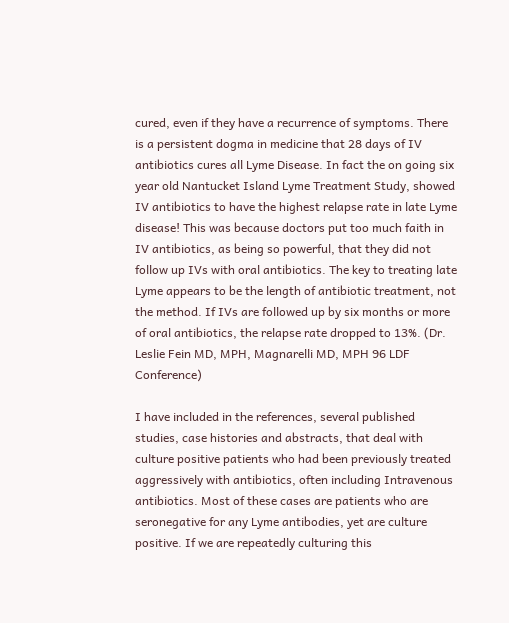cured, even if they have a recurrence of symptoms. There is a persistent dogma in medicine that 28 days of IV antibiotics cures all Lyme Disease. In fact the on going six year old Nantucket Island Lyme Treatment Study, showed IV antibiotics to have the highest relapse rate in late Lyme disease! This was because doctors put too much faith in IV antibiotics, as being so powerful, that they did not follow up IVs with oral antibiotics. The key to treating late Lyme appears to be the length of antibiotic treatment, not the method. If IVs are followed up by six months or more of oral antibiotics, the relapse rate dropped to 13%. (Dr. Leslie Fein MD, MPH, Magnarelli MD, MPH 96 LDF Conference)

I have included in the references, several published studies, case histories and abstracts, that deal with culture positive patients who had been previously treated aggressively with antibiotics, often including Intravenous antibiotics. Most of these cases are patients who are seronegative for any Lyme antibodies, yet are culture positive. If we are repeatedly culturing this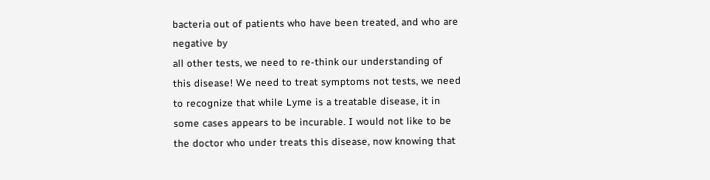bacteria out of patients who have been treated, and who are negative by
all other tests, we need to re-think our understanding of this disease! We need to treat symptoms not tests, we need to recognize that while Lyme is a treatable disease, it in some cases appears to be incurable. I would not like to be the doctor who under treats this disease, now knowing that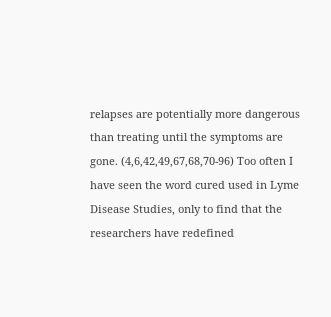relapses are potentially more dangerous than treating until the symptoms are gone. (4,6,42,49,67,68,70-96) Too often I have seen the word cured used in Lyme Disease Studies, only to find that the researchers have redefined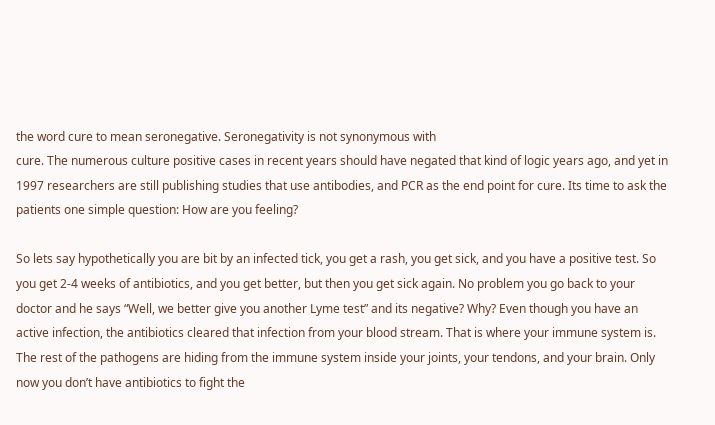the word cure to mean seronegative. Seronegativity is not synonymous with
cure. The numerous culture positive cases in recent years should have negated that kind of logic years ago, and yet in 1997 researchers are still publishing studies that use antibodies, and PCR as the end point for cure. Its time to ask the patients one simple question: How are you feeling?

So lets say hypothetically you are bit by an infected tick, you get a rash, you get sick, and you have a positive test. So you get 2-4 weeks of antibiotics, and you get better, but then you get sick again. No problem you go back to your doctor and he says “Well, we better give you another Lyme test” and its negative? Why? Even though you have an active infection, the antibiotics cleared that infection from your blood stream. That is where your immune system is. The rest of the pathogens are hiding from the immune system inside your joints, your tendons, and your brain. Only now you don’t have antibiotics to fight the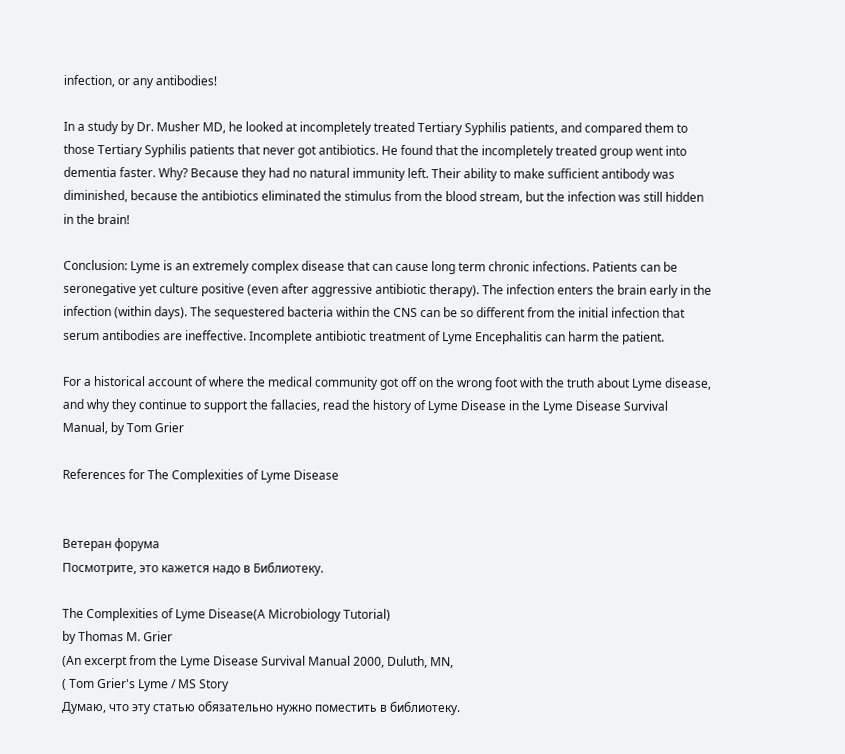infection, or any antibodies!

In a study by Dr. Musher MD, he looked at incompletely treated Tertiary Syphilis patients, and compared them to those Tertiary Syphilis patients that never got antibiotics. He found that the incompletely treated group went into dementia faster. Why? Because they had no natural immunity left. Their ability to make sufficient antibody was diminished, because the antibiotics eliminated the stimulus from the blood stream, but the infection was still hidden in the brain!

Conclusion: Lyme is an extremely complex disease that can cause long term chronic infections. Patients can be seronegative yet culture positive (even after aggressive antibiotic therapy). The infection enters the brain early in the infection (within days). The sequestered bacteria within the CNS can be so different from the initial infection that serum antibodies are ineffective. Incomplete antibiotic treatment of Lyme Encephalitis can harm the patient.

For a historical account of where the medical community got off on the wrong foot with the truth about Lyme disease, and why they continue to support the fallacies, read the history of Lyme Disease in the Lyme Disease Survival Manual, by Tom Grier

References for The Complexities of Lyme Disease


Ветеран форума
Посмотрите, это кажется надо в Библиотеку.

The Complexities of Lyme Disease(A Microbiology Tutorial)
by Thomas M. Grier
(An excerpt from the Lyme Disease Survival Manual 2000, Duluth, MN,
( Tom Grier's Lyme / MS Story
Думаю, что эту статью обязательно нужно поместить в библиотеку.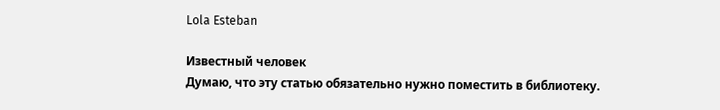Lola Esteban

Известный человек
Думаю, что эту статью обязательно нужно поместить в библиотеку.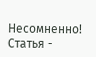Несомненно! Статья -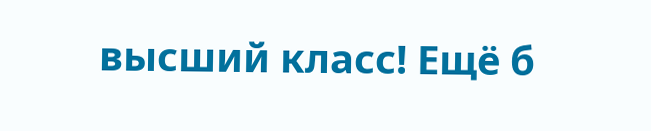высший класс! Ещё б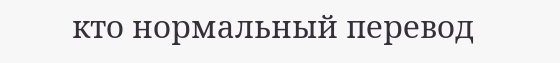кто нормальный перевод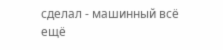сделал - машинный всё ещё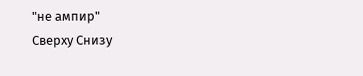"не ампир"
Сверху Снизу